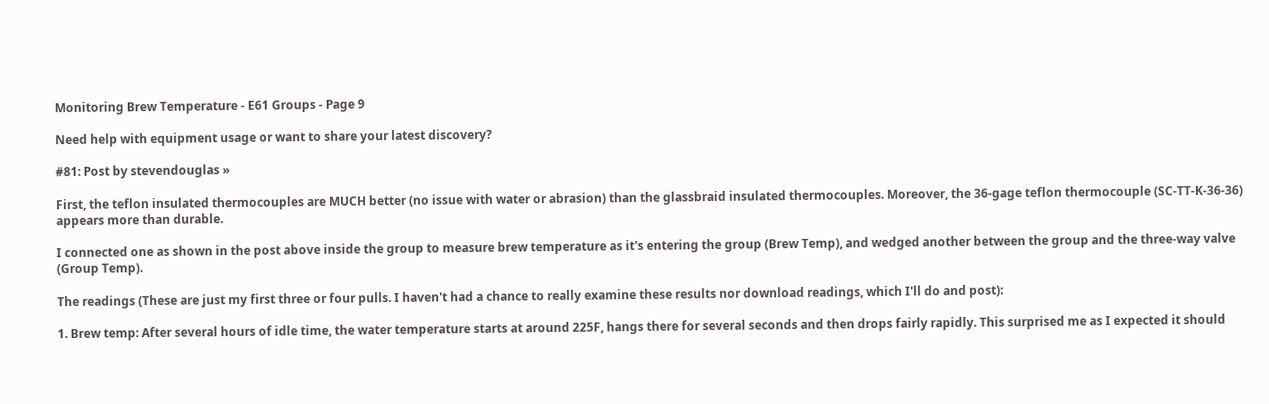Monitoring Brew Temperature - E61 Groups - Page 9

Need help with equipment usage or want to share your latest discovery?

#81: Post by stevendouglas »

First, the teflon insulated thermocouples are MUCH better (no issue with water or abrasion) than the glassbraid insulated thermocouples. Moreover, the 36-gage teflon thermocouple (SC-TT-K-36-36) appears more than durable.

I connected one as shown in the post above inside the group to measure brew temperature as it's entering the group (Brew Temp), and wedged another between the group and the three-way valve (Group Temp).

The readings (These are just my first three or four pulls. I haven't had a chance to really examine these results nor download readings, which I'll do and post):

1. Brew temp: After several hours of idle time, the water temperature starts at around 225F, hangs there for several seconds and then drops fairly rapidly. This surprised me as I expected it should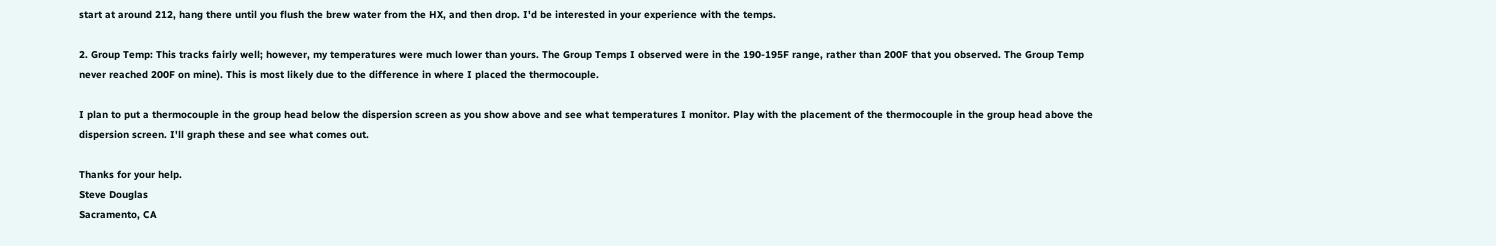start at around 212, hang there until you flush the brew water from the HX, and then drop. I'd be interested in your experience with the temps.

2. Group Temp: This tracks fairly well; however, my temperatures were much lower than yours. The Group Temps I observed were in the 190-195F range, rather than 200F that you observed. The Group Temp never reached 200F on mine). This is most likely due to the difference in where I placed the thermocouple.

I plan to put a thermocouple in the group head below the dispersion screen as you show above and see what temperatures I monitor. Play with the placement of the thermocouple in the group head above the dispersion screen. I'll graph these and see what comes out.

Thanks for your help.
Steve Douglas
Sacramento, CA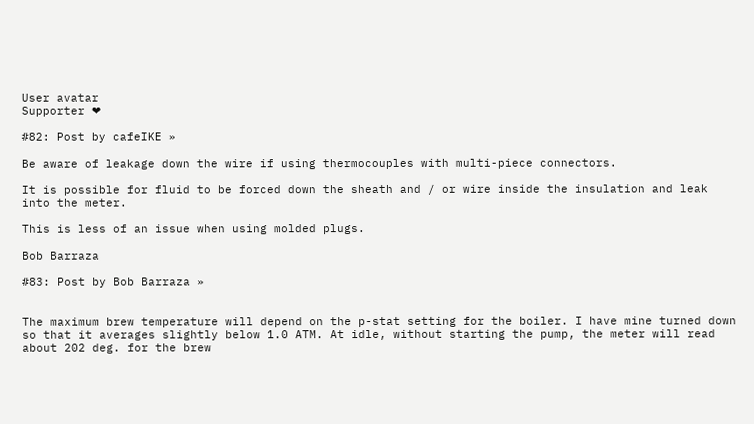User avatar
Supporter ❤

#82: Post by cafeIKE »

Be aware of leakage down the wire if using thermocouples with multi-piece connectors.

It is possible for fluid to be forced down the sheath and / or wire inside the insulation and leak into the meter.

This is less of an issue when using molded plugs.

Bob Barraza

#83: Post by Bob Barraza »


The maximum brew temperature will depend on the p-stat setting for the boiler. I have mine turned down so that it averages slightly below 1.0 ATM. At idle, without starting the pump, the meter will read about 202 deg. for the brew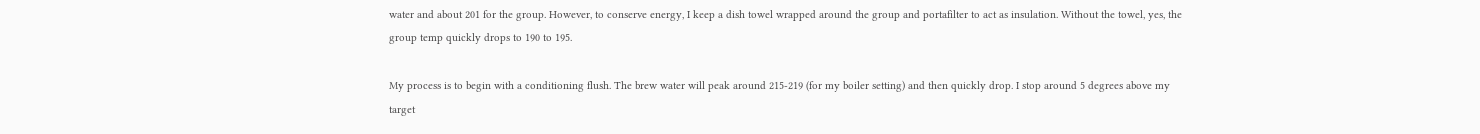water and about 201 for the group. However, to conserve energy, I keep a dish towel wrapped around the group and portafilter to act as insulation. Without the towel, yes, the group temp quickly drops to 190 to 195.

My process is to begin with a conditioning flush. The brew water will peak around 215-219 (for my boiler setting) and then quickly drop. I stop around 5 degrees above my target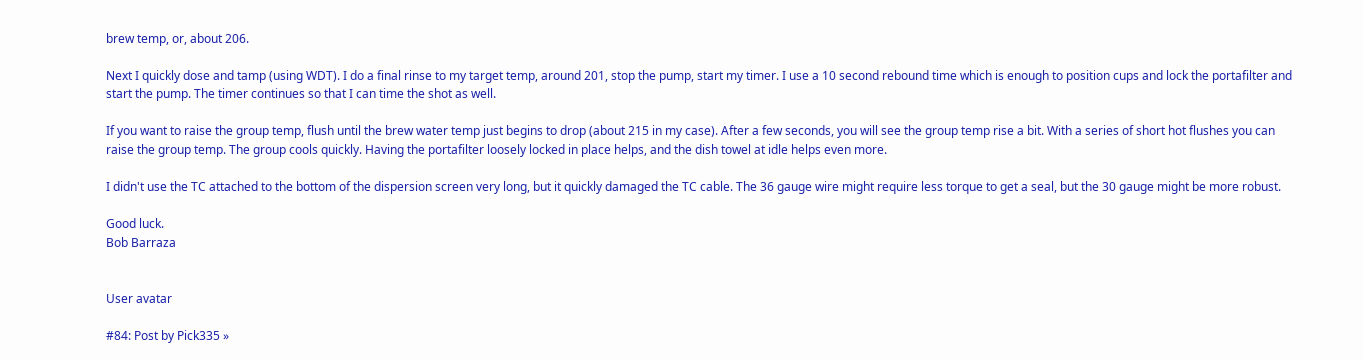brew temp, or, about 206.

Next I quickly dose and tamp (using WDT). I do a final rinse to my target temp, around 201, stop the pump, start my timer. I use a 10 second rebound time which is enough to position cups and lock the portafilter and start the pump. The timer continues so that I can time the shot as well.

If you want to raise the group temp, flush until the brew water temp just begins to drop (about 215 in my case). After a few seconds, you will see the group temp rise a bit. With a series of short hot flushes you can raise the group temp. The group cools quickly. Having the portafilter loosely locked in place helps, and the dish towel at idle helps even more.

I didn't use the TC attached to the bottom of the dispersion screen very long, but it quickly damaged the TC cable. The 36 gauge wire might require less torque to get a seal, but the 30 gauge might be more robust.

Good luck.
Bob Barraza


User avatar

#84: Post by Pick335 »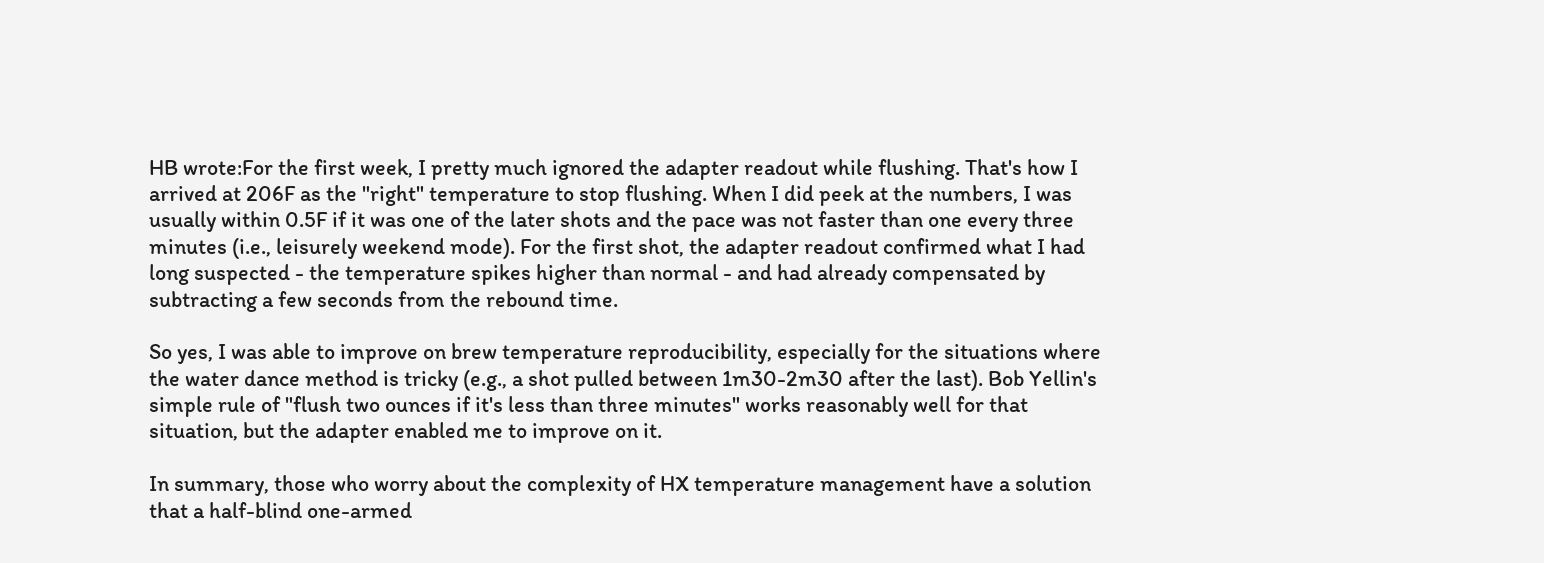HB wrote:For the first week, I pretty much ignored the adapter readout while flushing. That's how I arrived at 206F as the "right" temperature to stop flushing. When I did peek at the numbers, I was usually within 0.5F if it was one of the later shots and the pace was not faster than one every three minutes (i.e., leisurely weekend mode). For the first shot, the adapter readout confirmed what I had long suspected - the temperature spikes higher than normal - and had already compensated by subtracting a few seconds from the rebound time.

So yes, I was able to improve on brew temperature reproducibility, especially for the situations where the water dance method is tricky (e.g., a shot pulled between 1m30-2m30 after the last). Bob Yellin's simple rule of "flush two ounces if it's less than three minutes" works reasonably well for that situation, but the adapter enabled me to improve on it.

In summary, those who worry about the complexity of HX temperature management have a solution that a half-blind one-armed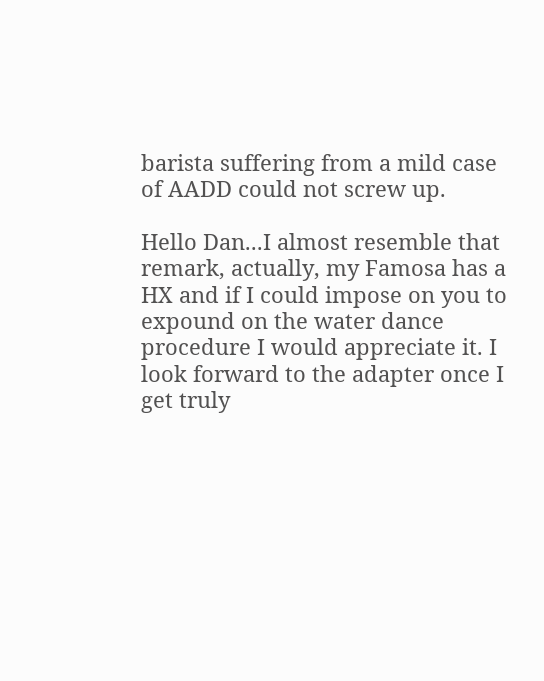barista suffering from a mild case of AADD could not screw up.

Hello Dan...I almost resemble that remark, actually, my Famosa has a HX and if I could impose on you to expound on the water dance procedure I would appreciate it. I look forward to the adapter once I get truly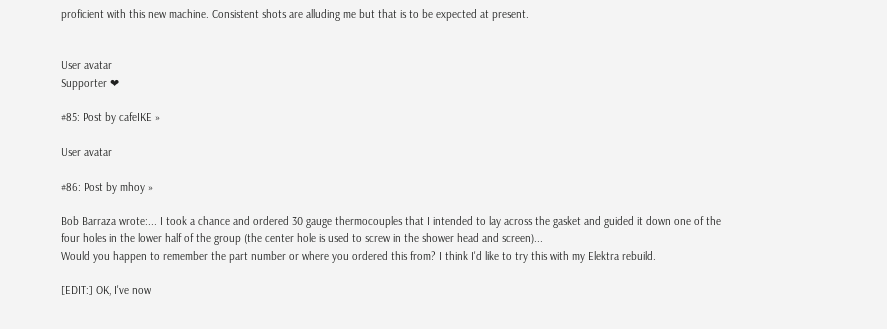proficient with this new machine. Consistent shots are alluding me but that is to be expected at present.


User avatar
Supporter ❤

#85: Post by cafeIKE »

User avatar

#86: Post by mhoy »

Bob Barraza wrote:... I took a chance and ordered 30 gauge thermocouples that I intended to lay across the gasket and guided it down one of the four holes in the lower half of the group (the center hole is used to screw in the shower head and screen)...
Would you happen to remember the part number or where you ordered this from? I think I'd like to try this with my Elektra rebuild.

[EDIT:] OK, I've now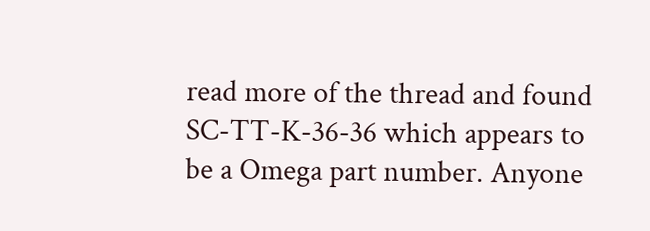read more of the thread and found SC-TT-K-36-36 which appears to be a Omega part number. Anyone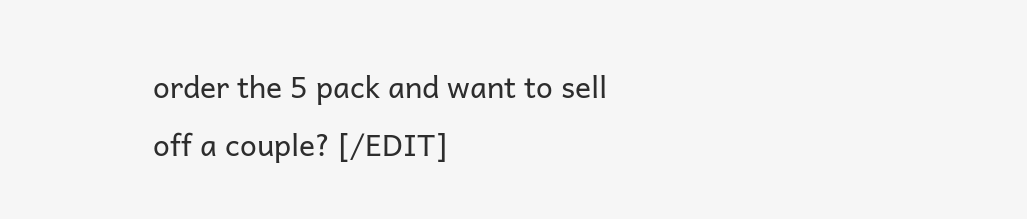order the 5 pack and want to sell off a couple? [/EDIT]